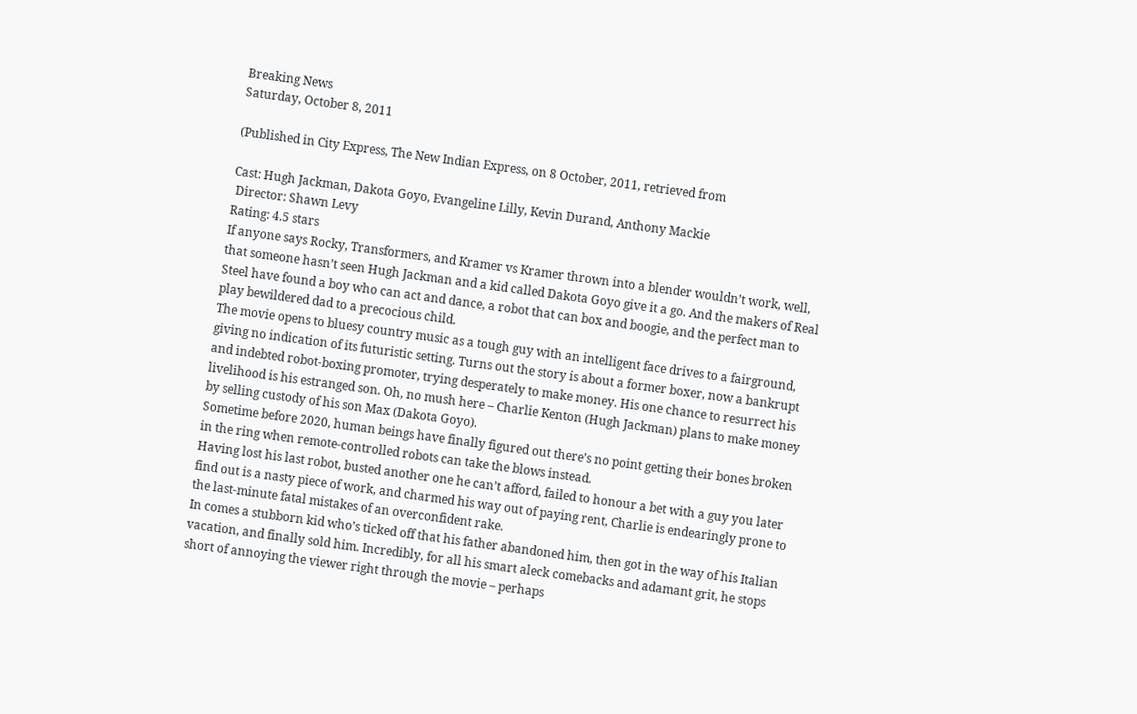Breaking News
Saturday, October 8, 2011

(Published in City Express, The New Indian Express, on 8 October, 2011, retrieved from

Cast: Hugh Jackman, Dakota Goyo, Evangeline Lilly, Kevin Durand, Anthony Mackie
 Director: Shawn Levy
Rating: 4.5 stars
If anyone says Rocky, Transformers, and Kramer vs Kramer thrown into a blender wouldn’t work, well, that someone hasn’t seen Hugh Jackman and a kid called Dakota Goyo give it a go. And the makers of Real Steel have found a boy who can act and dance, a robot that can box and boogie, and the perfect man to play bewildered dad to a precocious child.
The movie opens to bluesy country music as a tough guy with an intelligent face drives to a fairground, giving no indication of its futuristic setting. Turns out the story is about a former boxer, now a bankrupt and indebted robot-boxing promoter, trying desperately to make money. His one chance to resurrect his livelihood is his estranged son. Oh, no mush here – Charlie Kenton (Hugh Jackman) plans to make money by selling custody of his son Max (Dakota Goyo).
Sometime before 2020, human beings have finally figured out there’s no point getting their bones broken in the ring when remote-controlled robots can take the blows instead.
Having lost his last robot, busted another one he can’t afford, failed to honour a bet with a guy you later find out is a nasty piece of work, and charmed his way out of paying rent, Charlie is endearingly prone to the last-minute fatal mistakes of an overconfident rake.
In comes a stubborn kid who’s ticked off that his father abandoned him, then got in the way of his Italian vacation, and finally sold him. Incredibly, for all his smart aleck comebacks and adamant grit, he stops short of annoying the viewer right through the movie – perhaps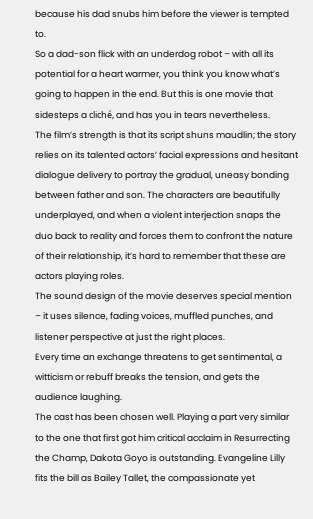because his dad snubs him before the viewer is tempted to.
So a dad-son flick with an underdog robot – with all its potential for a heart warmer, you think you know what’s going to happen in the end. But this is one movie that sidesteps a cliché, and has you in tears nevertheless.
The film’s strength is that its script shuns maudlin; the story relies on its talented actors’ facial expressions and hesitant dialogue delivery to portray the gradual, uneasy bonding between father and son. The characters are beautifully underplayed, and when a violent interjection snaps the duo back to reality and forces them to confront the nature of their relationship, it’s hard to remember that these are actors playing roles.
The sound design of the movie deserves special mention – it uses silence, fading voices, muffled punches, and listener perspective at just the right places.
Every time an exchange threatens to get sentimental, a witticism or rebuff breaks the tension, and gets the audience laughing.
The cast has been chosen well. Playing a part very similar to the one that first got him critical acclaim in Resurrecting the Champ, Dakota Goyo is outstanding. Evangeline Lilly fits the bill as Bailey Tallet, the compassionate yet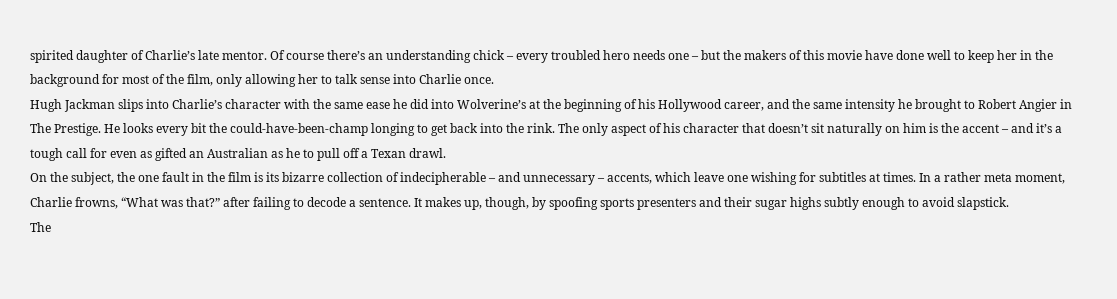spirited daughter of Charlie’s late mentor. Of course there’s an understanding chick – every troubled hero needs one – but the makers of this movie have done well to keep her in the background for most of the film, only allowing her to talk sense into Charlie once.
Hugh Jackman slips into Charlie’s character with the same ease he did into Wolverine’s at the beginning of his Hollywood career, and the same intensity he brought to Robert Angier in The Prestige. He looks every bit the could-have-been-champ longing to get back into the rink. The only aspect of his character that doesn’t sit naturally on him is the accent – and it’s a tough call for even as gifted an Australian as he to pull off a Texan drawl.
On the subject, the one fault in the film is its bizarre collection of indecipherable – and unnecessary – accents, which leave one wishing for subtitles at times. In a rather meta moment, Charlie frowns, “What was that?” after failing to decode a sentence. It makes up, though, by spoofing sports presenters and their sugar highs subtly enough to avoid slapstick.
The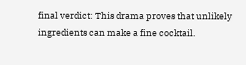final verdict: This drama proves that unlikely ingredients can make a fine cocktail.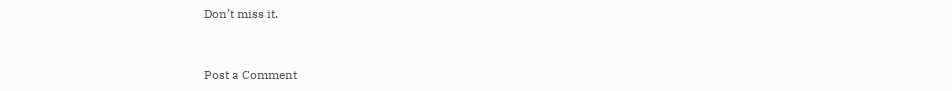Don’t miss it.


Post a Comment